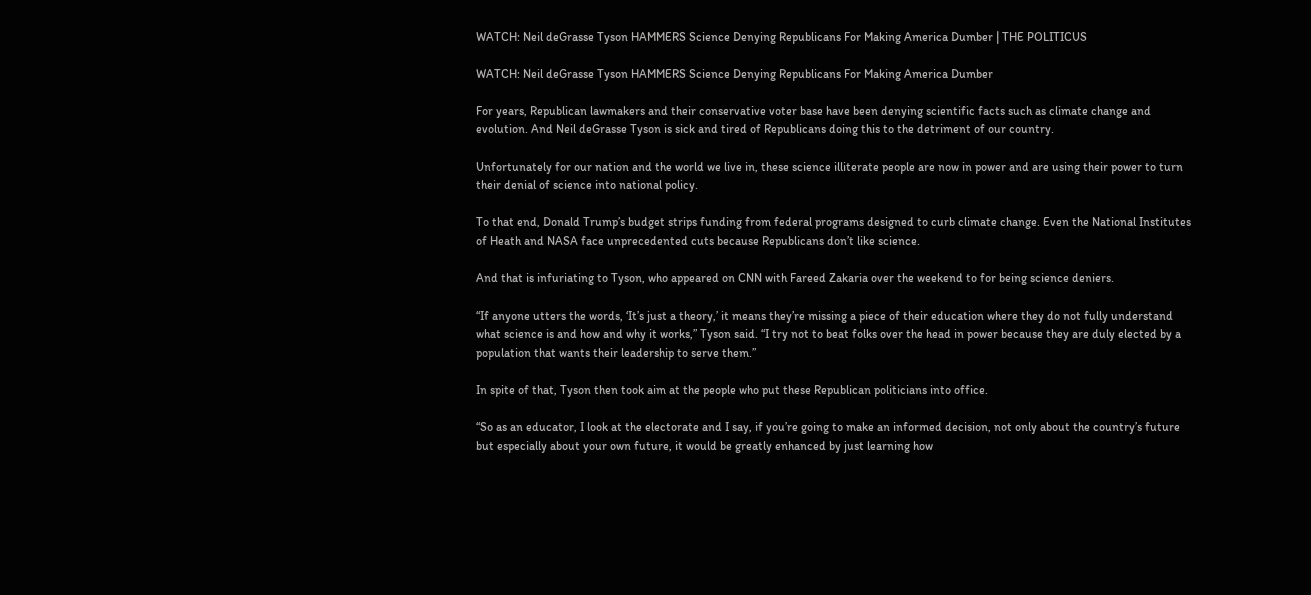WATCH: Neil deGrasse Tyson HAMMERS Science Denying Republicans For Making America Dumber | THE POLITICUS

WATCH: Neil deGrasse Tyson HAMMERS Science Denying Republicans For Making America Dumber

For years, Republican lawmakers and their conservative voter base have been denying scientific facts such as climate change and evolution. And Neil deGrasse Tyson is sick and tired of Republicans doing this to the detriment of our country.

Unfortunately for our nation and the world we live in, these science illiterate people are now in power and are using their power to turn their denial of science into national policy.

To that end, Donald Trump’s budget strips funding from federal programs designed to curb climate change. Even the National Institutes of Heath and NASA face unprecedented cuts because Republicans don’t like science.

And that is infuriating to Tyson, who appeared on CNN with Fareed Zakaria over the weekend to for being science deniers.

“If anyone utters the words, ‘It’s just a theory,’ it means they’re missing a piece of their education where they do not fully understand what science is and how and why it works,” Tyson said. “I try not to beat folks over the head in power because they are duly elected by a population that wants their leadership to serve them.”

In spite of that, Tyson then took aim at the people who put these Republican politicians into office.

“So as an educator, I look at the electorate and I say, if you’re going to make an informed decision, not only about the country’s future but especially about your own future, it would be greatly enhanced by just learning how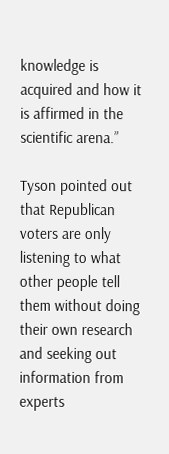knowledge is acquired and how it is affirmed in the scientific arena.”

Tyson pointed out that Republican voters are only listening to what other people tell them without doing their own research and seeking out information from experts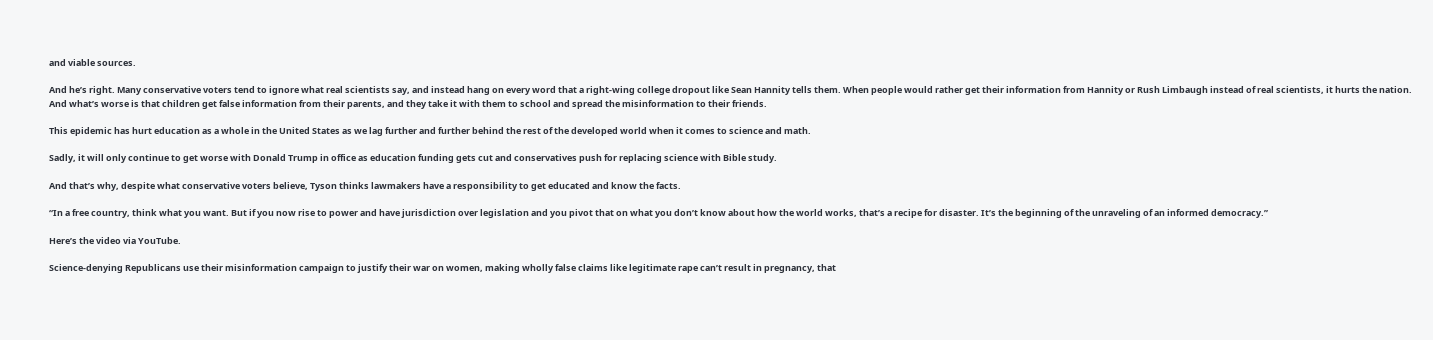and viable sources.

And he’s right. Many conservative voters tend to ignore what real scientists say, and instead hang on every word that a right-wing college dropout like Sean Hannity tells them. When people would rather get their information from Hannity or Rush Limbaugh instead of real scientists, it hurts the nation. And what’s worse is that children get false information from their parents, and they take it with them to school and spread the misinformation to their friends.

This epidemic has hurt education as a whole in the United States as we lag further and further behind the rest of the developed world when it comes to science and math.

Sadly, it will only continue to get worse with Donald Trump in office as education funding gets cut and conservatives push for replacing science with Bible study.

And that’s why, despite what conservative voters believe, Tyson thinks lawmakers have a responsibility to get educated and know the facts.

“In a free country, think what you want. But if you now rise to power and have jurisdiction over legislation and you pivot that on what you don’t know about how the world works, that’s a recipe for disaster. It’s the beginning of the unraveling of an informed democracy.”

Here’s the video via YouTube.

Science-denying Republicans use their misinformation campaign to justify their war on women, making wholly false claims like legitimate rape can’t result in pregnancy, that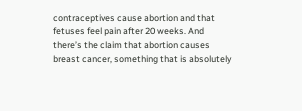contraceptives cause abortion and that fetuses feel pain after 20 weeks. And there’s the claim that abortion causes breast cancer, something that is absolutely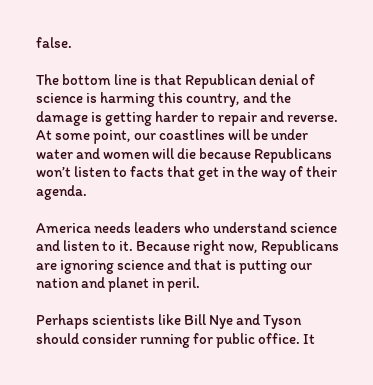false.

The bottom line is that Republican denial of science is harming this country, and the damage is getting harder to repair and reverse. At some point, our coastlines will be under water and women will die because Republicans won’t listen to facts that get in the way of their agenda.

America needs leaders who understand science and listen to it. Because right now, Republicans are ignoring science and that is putting our nation and planet in peril.

Perhaps scientists like Bill Nye and Tyson should consider running for public office. It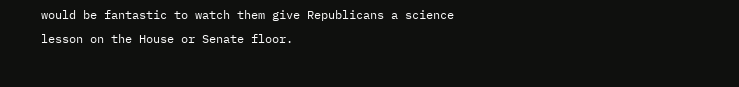would be fantastic to watch them give Republicans a science lesson on the House or Senate floor.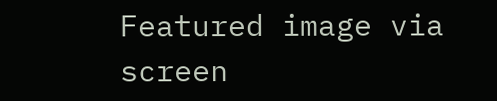Featured image via screen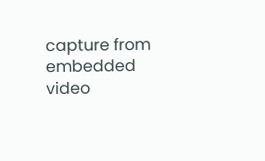capture from embedded video